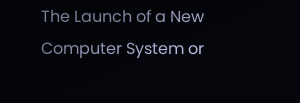The Launch of a New Computer System or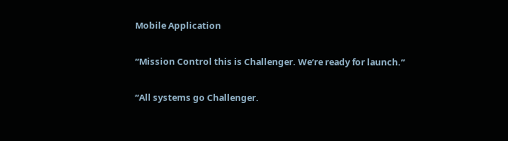Mobile Application

“Mission Control this is Challenger. We’re ready for launch.”

“All systems go Challenger.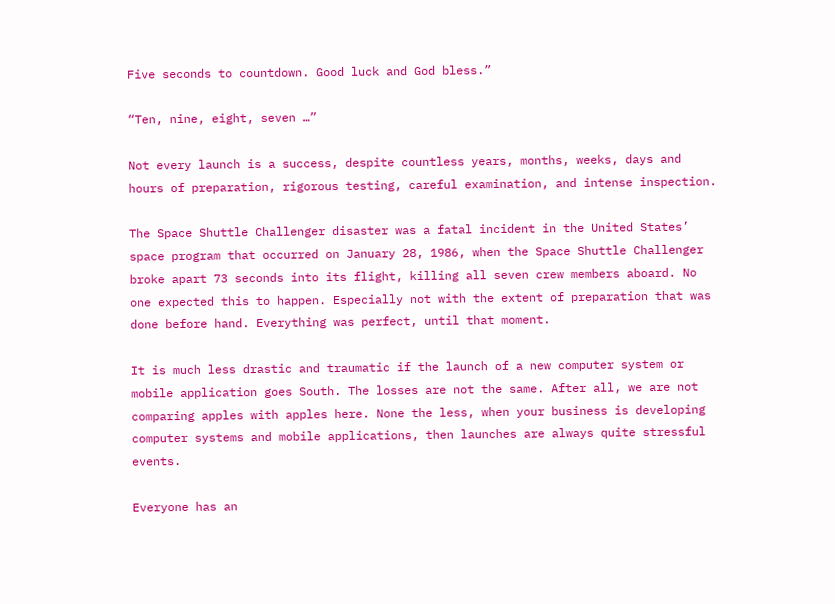Five seconds to countdown. Good luck and God bless.”

“Ten, nine, eight, seven …”

Not every launch is a success, despite countless years, months, weeks, days and hours of preparation, rigorous testing, careful examination, and intense inspection.

The Space Shuttle Challenger disaster was a fatal incident in the United States’ space program that occurred on January 28, 1986, when the Space Shuttle Challenger broke apart 73 seconds into its flight, killing all seven crew members aboard. No one expected this to happen. Especially not with the extent of preparation that was done before hand. Everything was perfect, until that moment.

It is much less drastic and traumatic if the launch of a new computer system or mobile application goes South. The losses are not the same. After all, we are not comparing apples with apples here. None the less, when your business is developing computer systems and mobile applications, then launches are always quite stressful events.

Everyone has an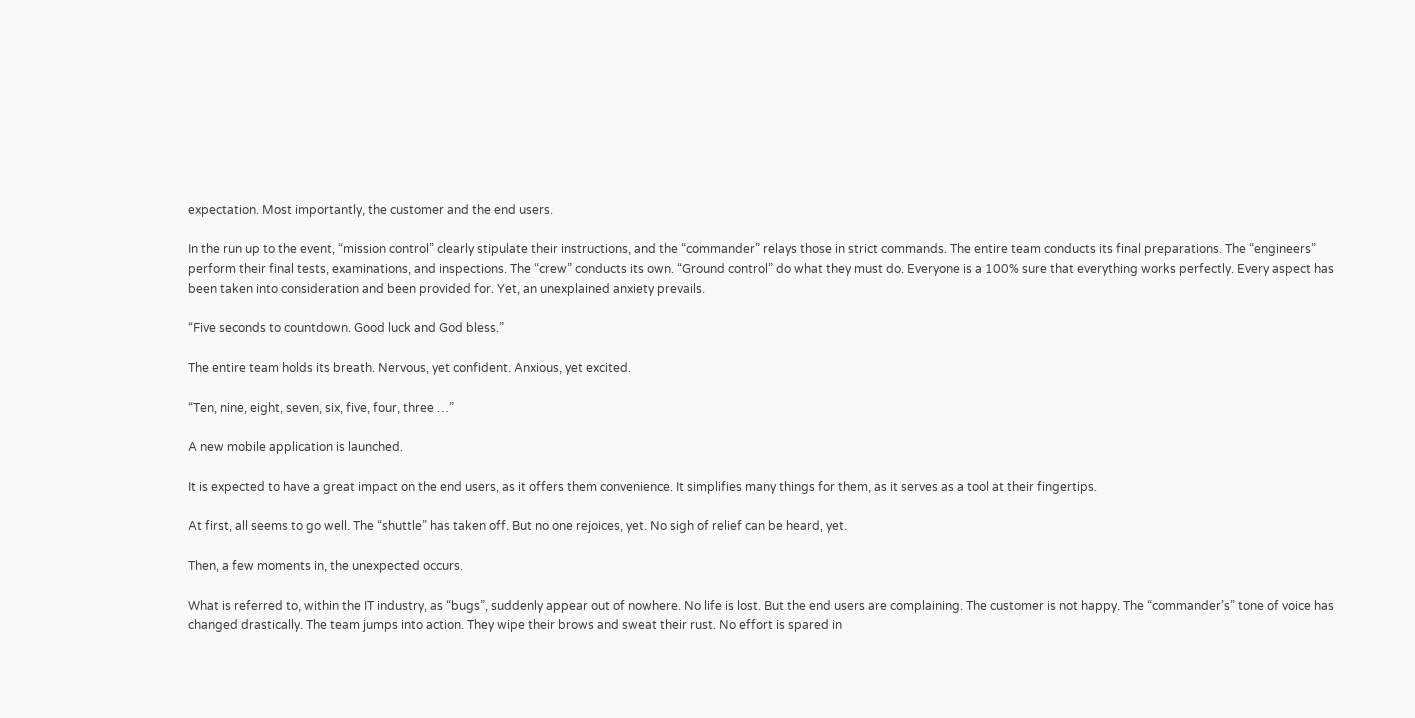expectation. Most importantly, the customer and the end users.

In the run up to the event, “mission control” clearly stipulate their instructions, and the “commander” relays those in strict commands. The entire team conducts its final preparations. The “engineers” perform their final tests, examinations, and inspections. The “crew” conducts its own. “Ground control” do what they must do. Everyone is a 100% sure that everything works perfectly. Every aspect has been taken into consideration and been provided for. Yet, an unexplained anxiety prevails.

“Five seconds to countdown. Good luck and God bless.”

The entire team holds its breath. Nervous, yet confident. Anxious, yet excited.

“Ten, nine, eight, seven, six, five, four, three …”

A new mobile application is launched.

It is expected to have a great impact on the end users, as it offers them convenience. It simplifies many things for them, as it serves as a tool at their fingertips.

At first, all seems to go well. The “shuttle” has taken off. But no one rejoices, yet. No sigh of relief can be heard, yet.

Then, a few moments in, the unexpected occurs.

What is referred to, within the IT industry, as “bugs”, suddenly appear out of nowhere. No life is lost. But the end users are complaining. The customer is not happy. The “commander’s” tone of voice has changed drastically. The team jumps into action. They wipe their brows and sweat their rust. No effort is spared in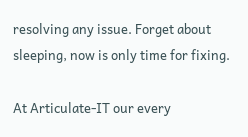resolving any issue. Forget about sleeping, now is only time for fixing.

At Articulate-IT our every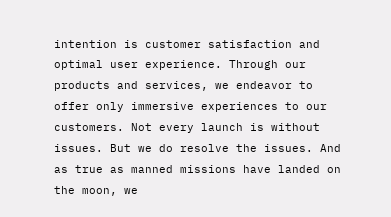intention is customer satisfaction and optimal user experience. Through our products and services, we endeavor to offer only immersive experiences to our customers. Not every launch is without issues. But we do resolve the issues. And as true as manned missions have landed on the moon, we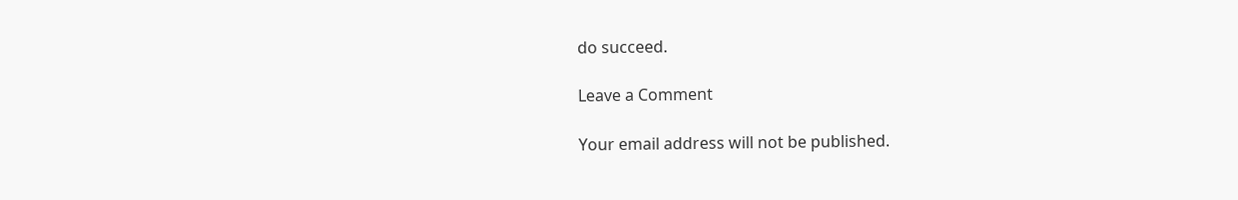do succeed.

Leave a Comment

Your email address will not be published.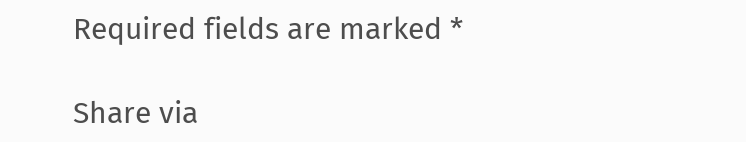Required fields are marked *

Share via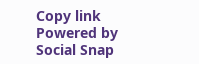Copy link
Powered by Social Snap